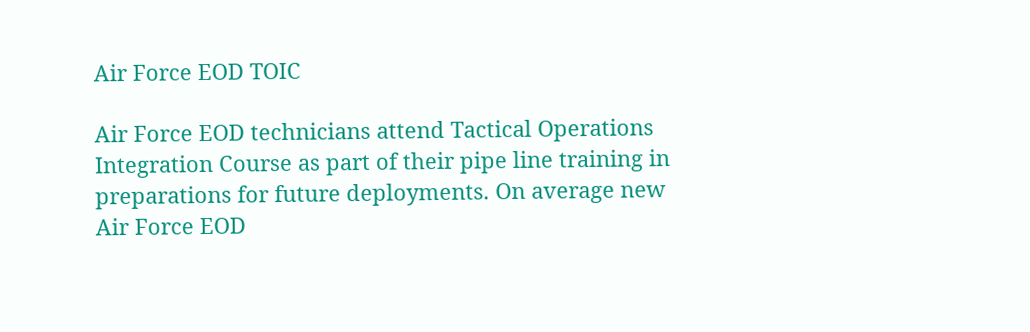Air Force EOD TOIC

Air Force EOD technicians attend Tactical Operations Integration Course as part of their pipe line training in preparations for future deployments. On average new Air Force EOD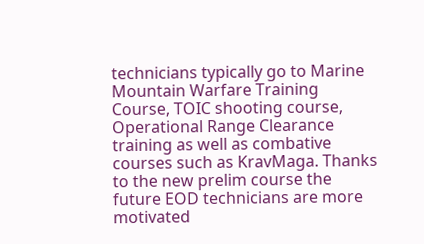technicians typically go to Marine Mountain Warfare Training Course, TOIC shooting course, Operational Range Clearance training as well as combative courses such as KravMaga. Thanks to the new prelim course the future EOD technicians are more motivated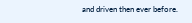and driven then ever before.